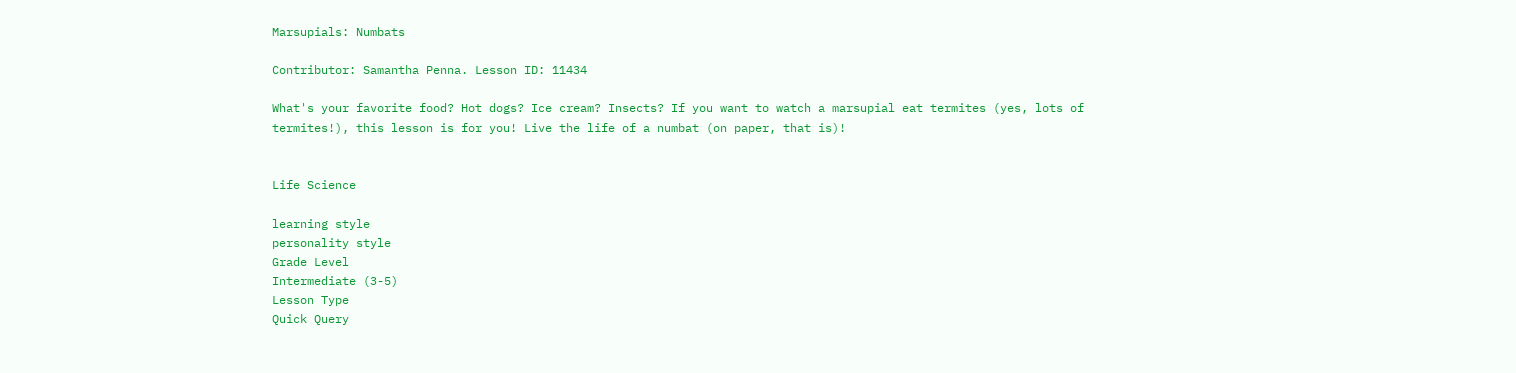Marsupials: Numbats

Contributor: Samantha Penna. Lesson ID: 11434

What's your favorite food? Hot dogs? Ice cream? Insects? If you want to watch a marsupial eat termites (yes, lots of termites!), this lesson is for you! Live the life of a numbat (on paper, that is)!


Life Science

learning style
personality style
Grade Level
Intermediate (3-5)
Lesson Type
Quick Query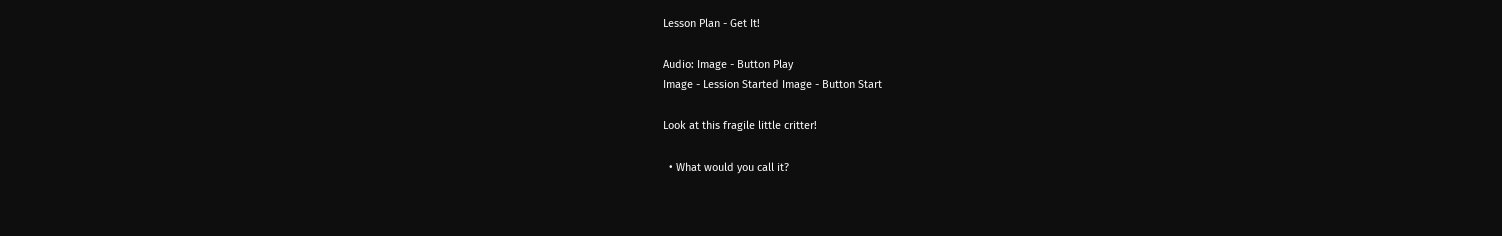Lesson Plan - Get It!

Audio: Image - Button Play
Image - Lession Started Image - Button Start

Look at this fragile little critter!

  • What would you call it?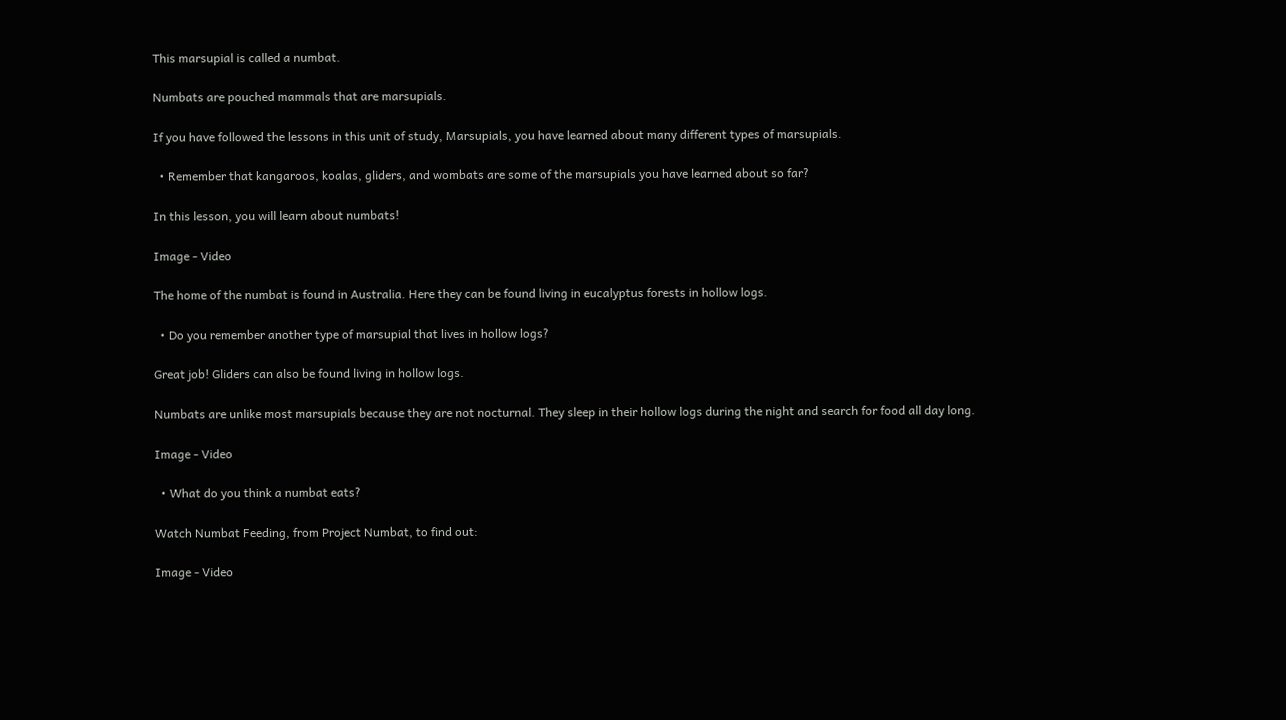This marsupial is called a numbat.

Numbats are pouched mammals that are marsupials.

If you have followed the lessons in this unit of study, Marsupials, you have learned about many different types of marsupials.

  • Remember that kangaroos, koalas, gliders, and wombats are some of the marsupials you have learned about so far?

In this lesson, you will learn about numbats!

Image - Video

The home of the numbat is found in Australia. Here they can be found living in eucalyptus forests in hollow logs.

  • Do you remember another type of marsupial that lives in hollow logs?

Great job! Gliders can also be found living in hollow logs.

Numbats are unlike most marsupials because they are not nocturnal. They sleep in their hollow logs during the night and search for food all day long.

Image - Video

  • What do you think a numbat eats?

Watch Numbat Feeding, from Project Numbat, to find out:

Image - Video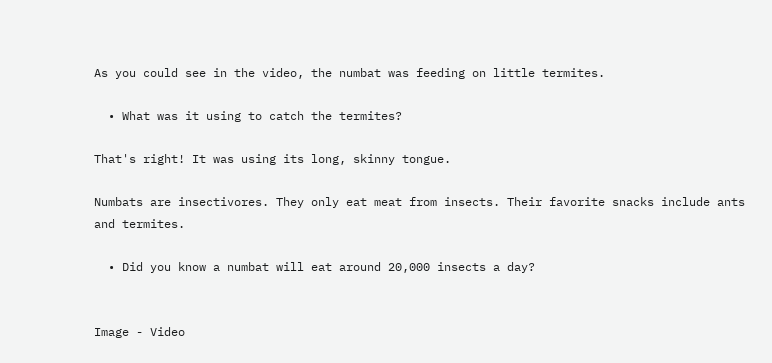As you could see in the video, the numbat was feeding on little termites.

  • What was it using to catch the termites?

That's right! It was using its long, skinny tongue.

Numbats are insectivores. They only eat meat from insects. Their favorite snacks include ants and termites.

  • Did you know a numbat will eat around 20,000 insects a day?


Image - Video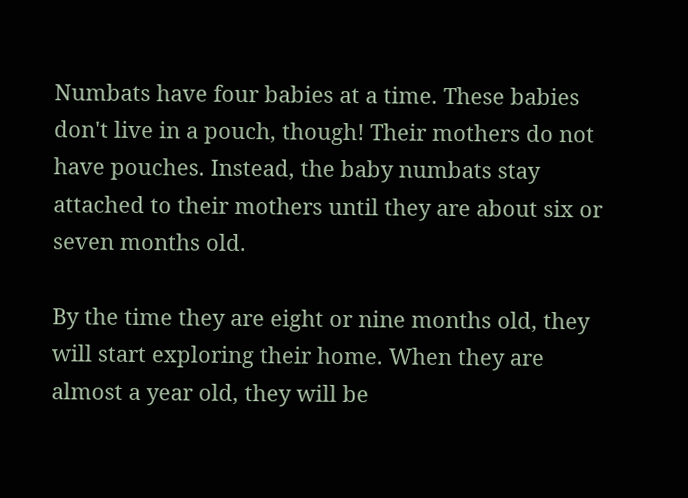Numbats have four babies at a time. These babies don't live in a pouch, though! Their mothers do not have pouches. Instead, the baby numbats stay attached to their mothers until they are about six or seven months old.

By the time they are eight or nine months old, they will start exploring their home. When they are almost a year old, they will be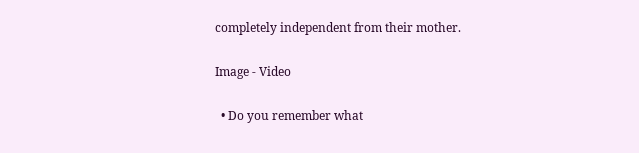completely independent from their mother.

Image - Video

  • Do you remember what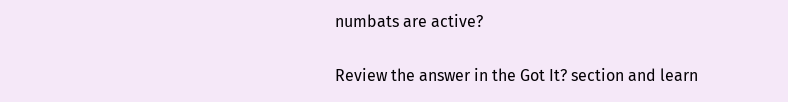numbats are active?

Review the answer in the Got It? section and learn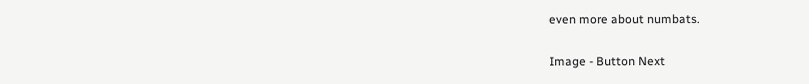even more about numbats.

Image - Button Next